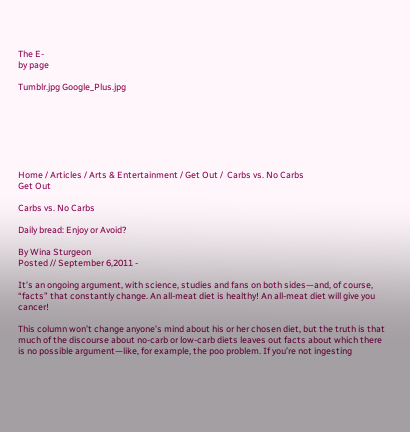The E-
by page

Tumblr.jpg Google_Plus.jpg







Home / Articles / Arts & Entertainment / Get Out /  Carbs vs. No Carbs
Get Out

Carbs vs. No Carbs

Daily bread: Enjoy or Avoid?

By Wina Sturgeon
Posted // September 6,2011 -

It’s an ongoing argument, with science, studies and fans on both sides—and, of course, “facts” that constantly change. An all-meat diet is healthy! An all-meat diet will give you cancer!

This column won’t change anyone’s mind about his or her chosen diet, but the truth is that much of the discourse about no-carb or low-carb diets leaves out facts about which there is no possible argument—like, for example, the poo problem. If you’re not ingesting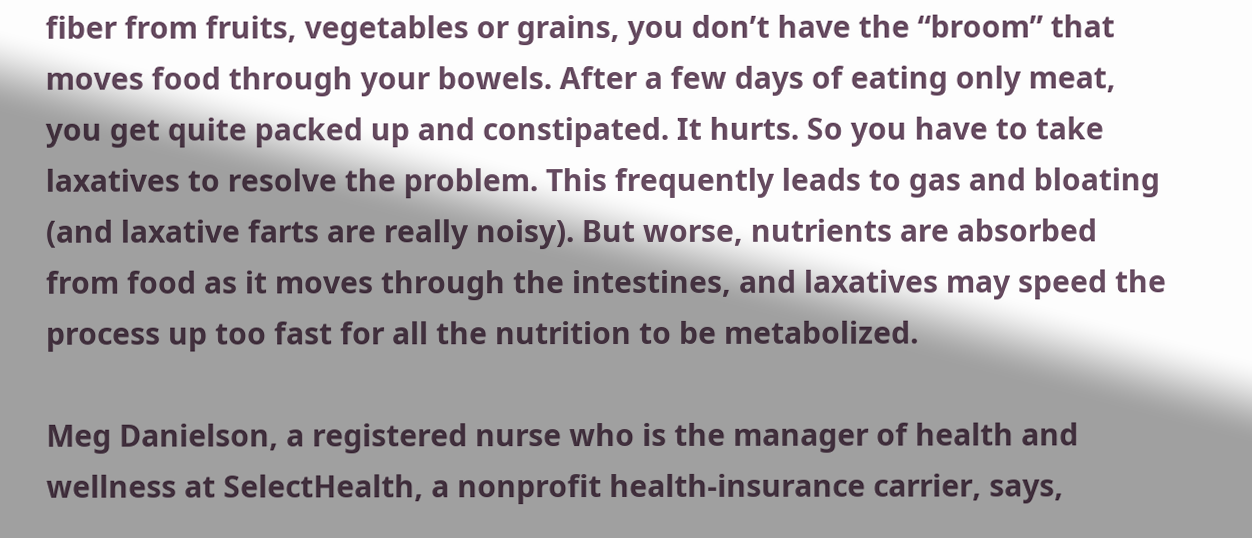fiber from fruits, vegetables or grains, you don’t have the “broom” that moves food through your bowels. After a few days of eating only meat, you get quite packed up and constipated. It hurts. So you have to take laxatives to resolve the problem. This frequently leads to gas and bloating (and laxative farts are really noisy). But worse, nutrients are absorbed from food as it moves through the intestines, and laxatives may speed the process up too fast for all the nutrition to be metabolized.

Meg Danielson, a registered nurse who is the manager of health and wellness at SelectHealth, a nonprofit health-insurance carrier, says,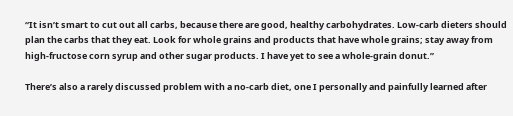“It isn’t smart to cut out all carbs, because there are good, healthy carbohydrates. Low-carb dieters should plan the carbs that they eat. Look for whole grains and products that have whole grains; stay away from high-fructose corn syrup and other sugar products. I have yet to see a whole-grain donut.”

There’s also a rarely discussed problem with a no-carb diet, one I personally and painfully learned after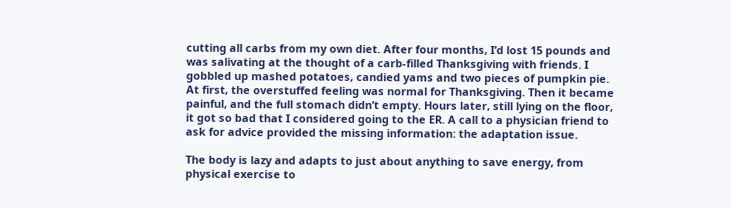cutting all carbs from my own diet. After four months, I’d lost 15 pounds and was salivating at the thought of a carb-filled Thanksgiving with friends. I gobbled up mashed potatoes, candied yams and two pieces of pumpkin pie. At first, the overstuffed feeling was normal for Thanksgiving. Then it became painful, and the full stomach didn’t empty. Hours later, still lying on the floor, it got so bad that I considered going to the ER. A call to a physician friend to ask for advice provided the missing information: the adaptation issue.

The body is lazy and adapts to just about anything to save energy, from physical exercise to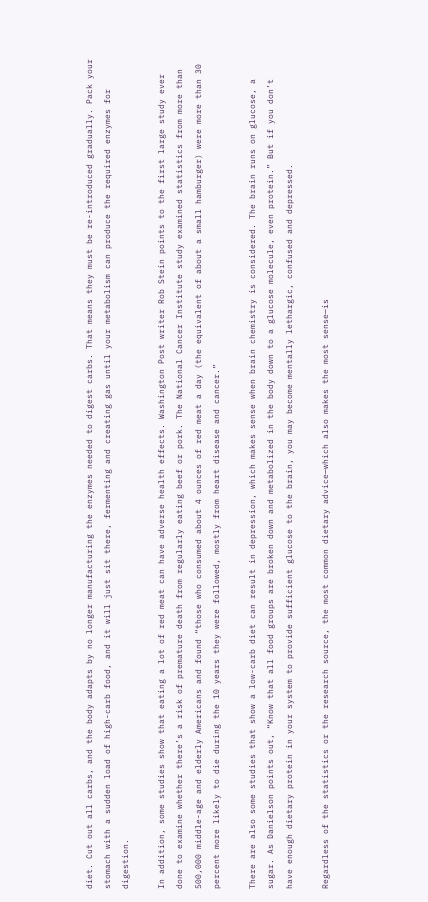diet. Cut out all carbs, and the body adapts by no longer manufacturing the enzymes needed to digest carbs. That means they must be re-introduced gradually. Pack your stomach with a sudden load of high-carb food, and it will just sit there, fermenting and creating gas until your metabolism can produce the required enzymes for digestion.

In addition, some studies show that eating a lot of red meat can have adverse health effects. Washington Post writer Rob Stein points to the first large study ever done to examine whether there’s a risk of premature death from regularly eating beef or pork. The National Cancer Institute study examined statistics from more than 500,000 middle-age and elderly Americans and found “those who consumed about 4 ounces of red meat a day (the equivalent of about a small hamburger) were more than 30 percent more likely to die during the 10 years they were followed, mostly from heart disease and cancer.”

There are also some studies that show a low-carb diet can result in depression, which makes sense when brain chemistry is considered. The brain runs on glucose, a sugar. As Danielson points out, “Know that all food groups are broken down and metabolized in the body down to a glucose molecule, even protein.” But if you don’t have enough dietary protein in your system to provide sufficient glucose to the brain, you may become mentally lethargic, confused and depressed.

Regardless of the statistics or the research source, the most common dietary advice—which also makes the most sense—is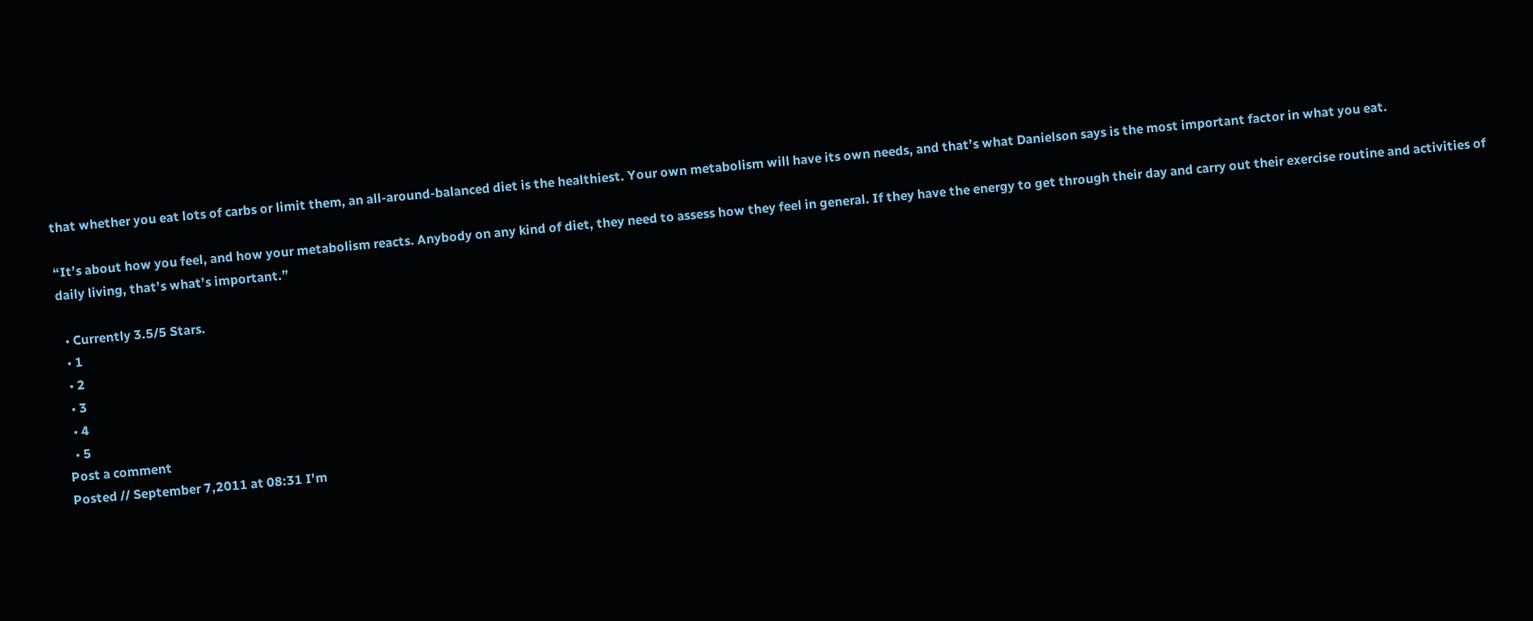that whether you eat lots of carbs or limit them, an all-around-balanced diet is the healthiest. Your own metabolism will have its own needs, and that’s what Danielson says is the most important factor in what you eat.

“It’s about how you feel, and how your metabolism reacts. Anybody on any kind of diet, they need to assess how they feel in general. If they have the energy to get through their day and carry out their exercise routine and activities of daily living, that’s what’s important.”

  • Currently 3.5/5 Stars.
  • 1
  • 2
  • 3
  • 4
  • 5
Post a comment
Posted // September 7,2011 at 08:31 I'm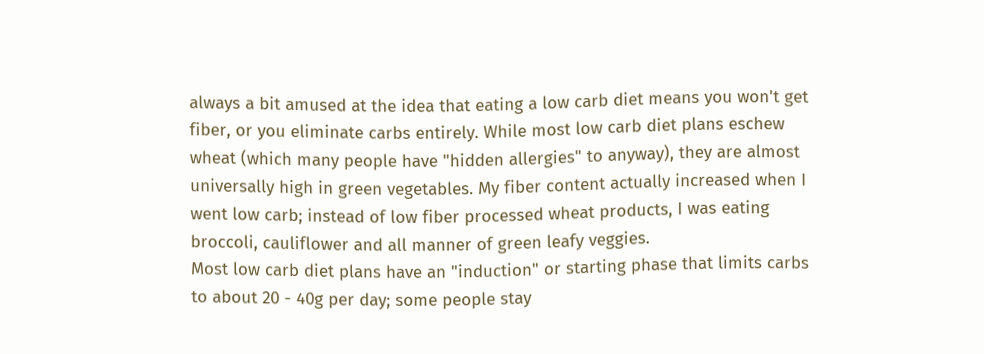always a bit amused at the idea that eating a low carb diet means you won't get fiber, or you eliminate carbs entirely. While most low carb diet plans eschew wheat (which many people have "hidden allergies" to anyway), they are almost universally high in green vegetables. My fiber content actually increased when I went low carb; instead of low fiber processed wheat products, I was eating broccoli, cauliflower and all manner of green leafy veggies.
Most low carb diet plans have an "induction" or starting phase that limits carbs to about 20 - 40g per day; some people stay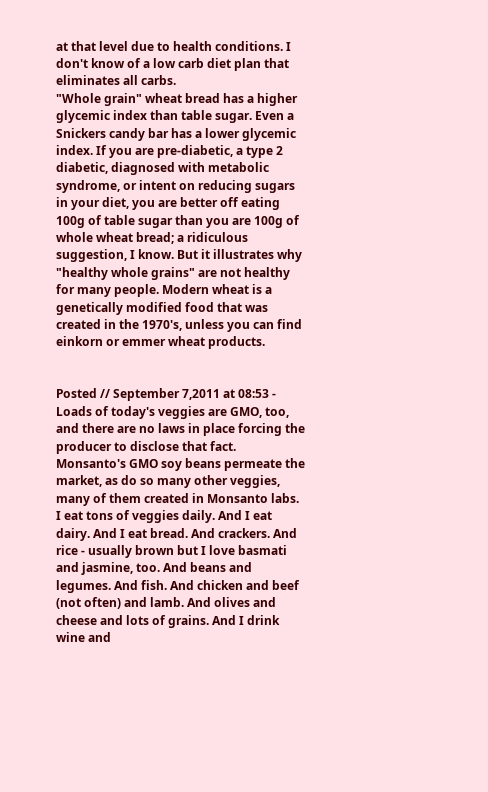at that level due to health conditions. I don't know of a low carb diet plan that eliminates all carbs.
"Whole grain" wheat bread has a higher glycemic index than table sugar. Even a Snickers candy bar has a lower glycemic index. If you are pre-diabetic, a type 2 diabetic, diagnosed with metabolic syndrome, or intent on reducing sugars in your diet, you are better off eating 100g of table sugar than you are 100g of whole wheat bread; a ridiculous suggestion, I know. But it illustrates why "healthy whole grains" are not healthy for many people. Modern wheat is a genetically modified food that was created in the 1970's, unless you can find einkorn or emmer wheat products.


Posted // September 7,2011 at 08:53 - Loads of today's veggies are GMO, too, and there are no laws in place forcing the producer to disclose that fact. Monsanto's GMO soy beans permeate the market, as do so many other veggies, many of them created in Monsanto labs. I eat tons of veggies daily. And I eat dairy. And I eat bread. And crackers. And rice - usually brown but I love basmati and jasmine, too. And beans and legumes. And fish. And chicken and beef (not often) and lamb. And olives and cheese and lots of grains. And I drink wine and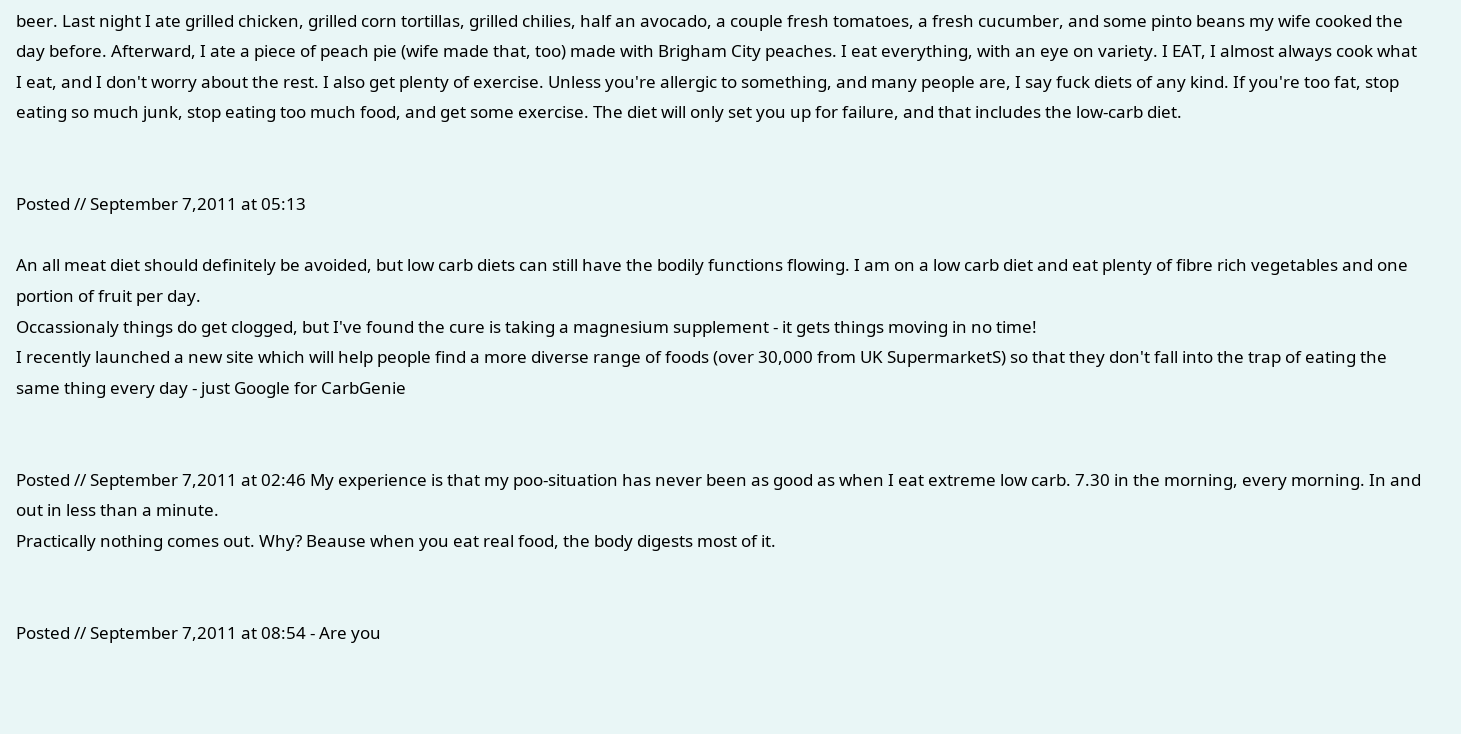beer. Last night I ate grilled chicken, grilled corn tortillas, grilled chilies, half an avocado, a couple fresh tomatoes, a fresh cucumber, and some pinto beans my wife cooked the day before. Afterward, I ate a piece of peach pie (wife made that, too) made with Brigham City peaches. I eat everything, with an eye on variety. I EAT, I almost always cook what I eat, and I don't worry about the rest. I also get plenty of exercise. Unless you're allergic to something, and many people are, I say fuck diets of any kind. If you're too fat, stop eating so much junk, stop eating too much food, and get some exercise. The diet will only set you up for failure, and that includes the low-carb diet.


Posted // September 7,2011 at 05:13

An all meat diet should definitely be avoided, but low carb diets can still have the bodily functions flowing. I am on a low carb diet and eat plenty of fibre rich vegetables and one portion of fruit per day.
Occassionaly things do get clogged, but I've found the cure is taking a magnesium supplement - it gets things moving in no time!
I recently launched a new site which will help people find a more diverse range of foods (over 30,000 from UK SupermarketS) so that they don't fall into the trap of eating the same thing every day - just Google for CarbGenie


Posted // September 7,2011 at 02:46 My experience is that my poo-situation has never been as good as when I eat extreme low carb. 7.30 in the morning, every morning. In and out in less than a minute.
Practically nothing comes out. Why? Beause when you eat real food, the body digests most of it.


Posted // September 7,2011 at 08:54 - Are you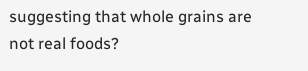suggesting that whole grains are not real foods?